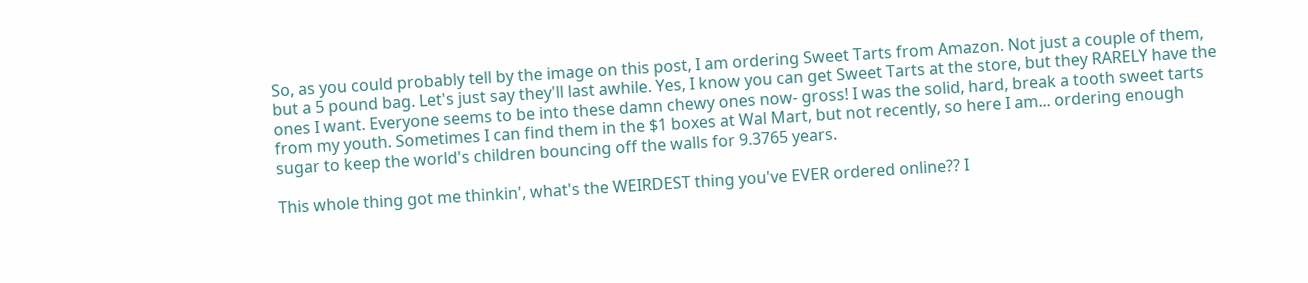So, as you could probably tell by the image on this post, I am ordering Sweet Tarts from Amazon. Not just a couple of them, but a 5 pound bag. Let's just say they'll last awhile. Yes, I know you can get Sweet Tarts at the store, but they RARELY have the ones I want. Everyone seems to be into these damn chewy ones now- gross! I was the solid, hard, break a tooth sweet tarts from my youth. Sometimes I can find them in the $1 boxes at Wal Mart, but not recently, so here I am... ordering enough sugar to keep the world's children bouncing off the walls for 9.3765 years.

This whole thing got me thinkin', what's the WEIRDEST thing you've EVER ordered online?? I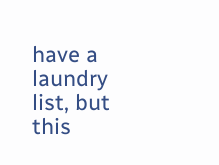have a laundry list, but this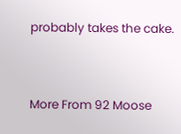probably takes the cake.


More From 92 Moose